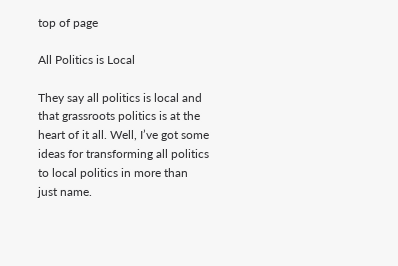top of page

All Politics is Local

They say all politics is local and that grassroots politics is at the heart of it all. Well, I’ve got some ideas for transforming all politics to local politics in more than just name.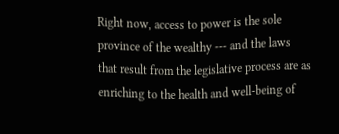Right now, access to power is the sole province of the wealthy --- and the laws that result from the legislative process are as enriching to the health and well-being of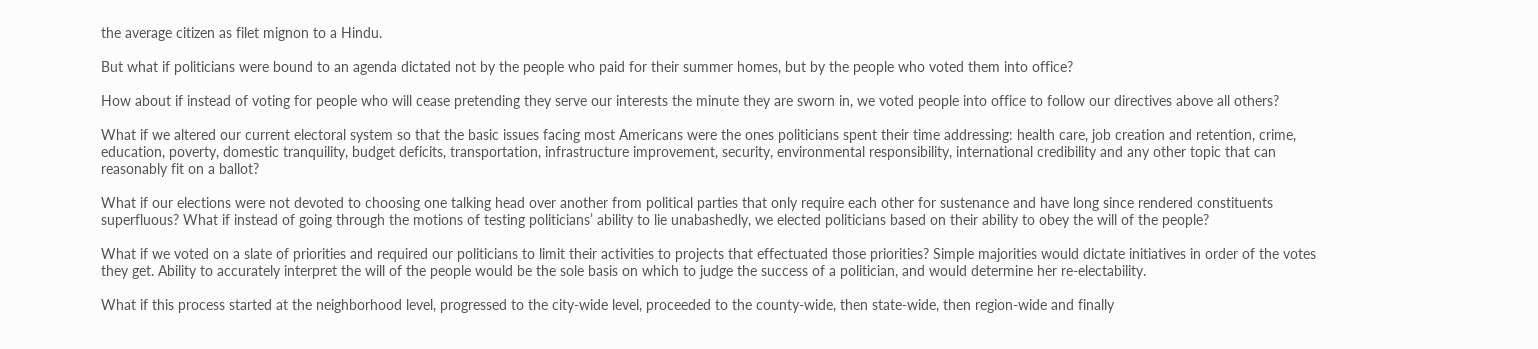the average citizen as filet mignon to a Hindu.

But what if politicians were bound to an agenda dictated not by the people who paid for their summer homes, but by the people who voted them into office?

How about if instead of voting for people who will cease pretending they serve our interests the minute they are sworn in, we voted people into office to follow our directives above all others?

What if we altered our current electoral system so that the basic issues facing most Americans were the ones politicians spent their time addressing: health care, job creation and retention, crime, education, poverty, domestic tranquility, budget deficits, transportation, infrastructure improvement, security, environmental responsibility, international credibility and any other topic that can reasonably fit on a ballot?

What if our elections were not devoted to choosing one talking head over another from political parties that only require each other for sustenance and have long since rendered constituents superfluous? What if instead of going through the motions of testing politicians’ ability to lie unabashedly, we elected politicians based on their ability to obey the will of the people?

What if we voted on a slate of priorities and required our politicians to limit their activities to projects that effectuated those priorities? Simple majorities would dictate initiatives in order of the votes they get. Ability to accurately interpret the will of the people would be the sole basis on which to judge the success of a politician, and would determine her re-electability.

What if this process started at the neighborhood level, progressed to the city-wide level, proceeded to the county-wide, then state-wide, then region-wide and finally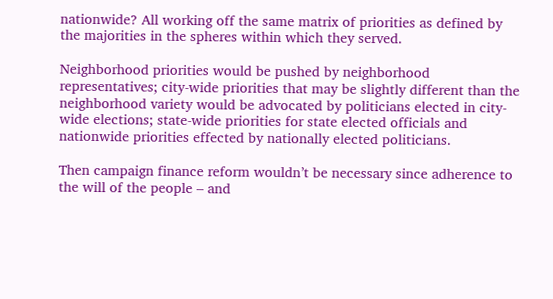nationwide? All working off the same matrix of priorities as defined by the majorities in the spheres within which they served.

Neighborhood priorities would be pushed by neighborhood representatives; city-wide priorities that may be slightly different than the neighborhood variety would be advocated by politicians elected in city-wide elections; state-wide priorities for state elected officials and nationwide priorities effected by nationally elected politicians.

Then campaign finance reform wouldn’t be necessary since adherence to the will of the people – and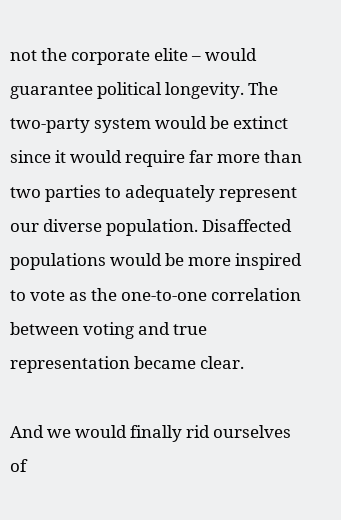not the corporate elite – would guarantee political longevity. The two-party system would be extinct since it would require far more than two parties to adequately represent our diverse population. Disaffected populations would be more inspired to vote as the one-to-one correlation between voting and true representation became clear.

And we would finally rid ourselves of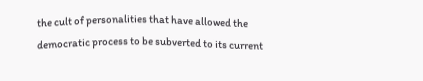the cult of personalities that have allowed the democratic process to be subverted to its current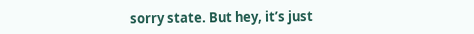sorry state. But hey, it’s just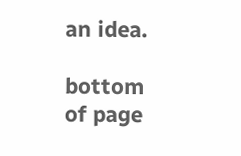an idea.

bottom of page